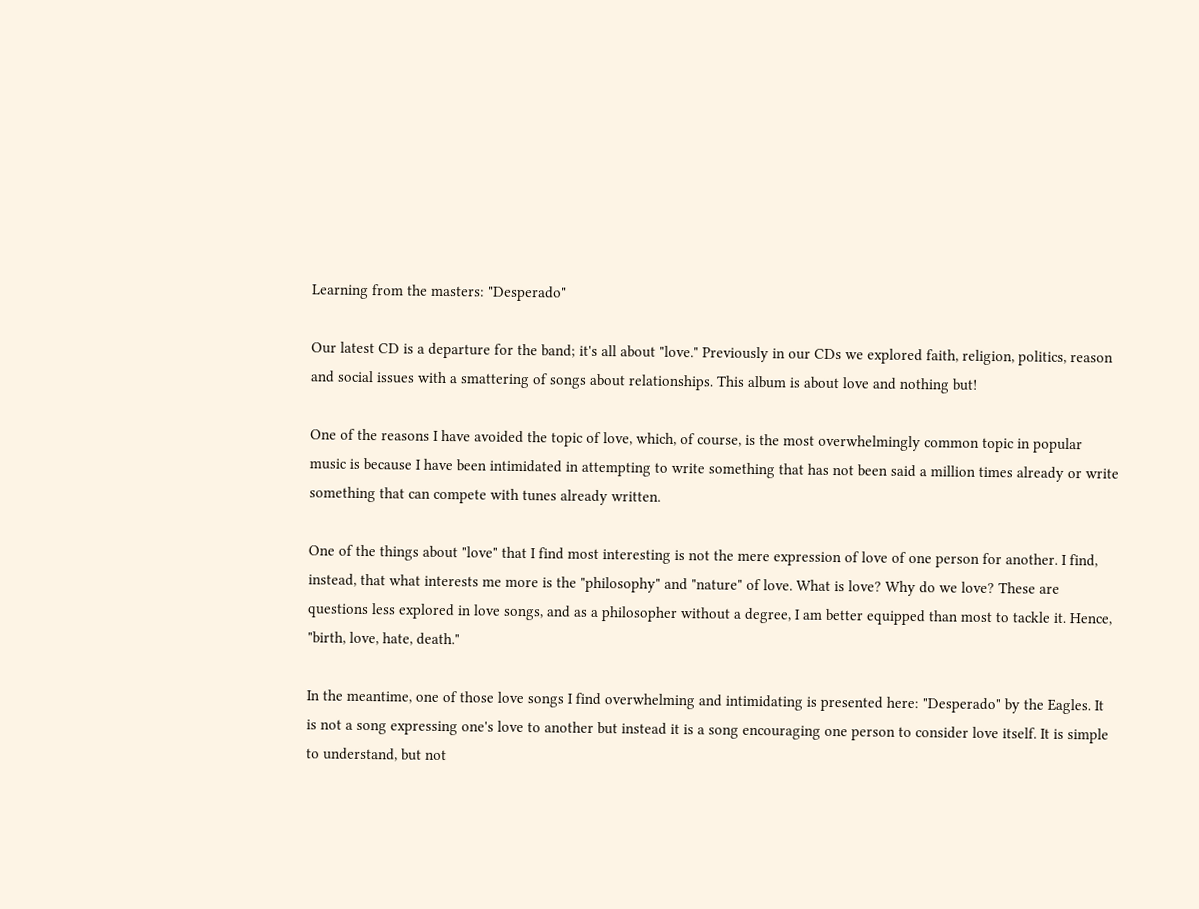Learning from the masters: "Desperado"

Our latest CD is a departure for the band; it's all about "love." Previously in our CDs we explored faith, religion, politics, reason and social issues with a smattering of songs about relationships. This album is about love and nothing but!

One of the reasons I have avoided the topic of love, which, of course, is the most overwhelmingly common topic in popular music is because I have been intimidated in attempting to write something that has not been said a million times already or write something that can compete with tunes already written.

One of the things about "love" that I find most interesting is not the mere expression of love of one person for another. I find, instead, that what interests me more is the "philosophy" and "nature" of love. What is love? Why do we love? These are questions less explored in love songs, and as a philosopher without a degree, I am better equipped than most to tackle it. Hence, "birth, love, hate, death."

In the meantime, one of those love songs I find overwhelming and intimidating is presented here: "Desperado" by the Eagles. It is not a song expressing one's love to another but instead it is a song encouraging one person to consider love itself. It is simple to understand, but not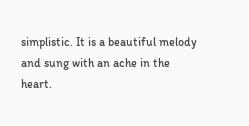simplistic. It is a beautiful melody and sung with an ache in the heart.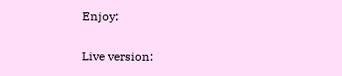Enjoy:

Live version: